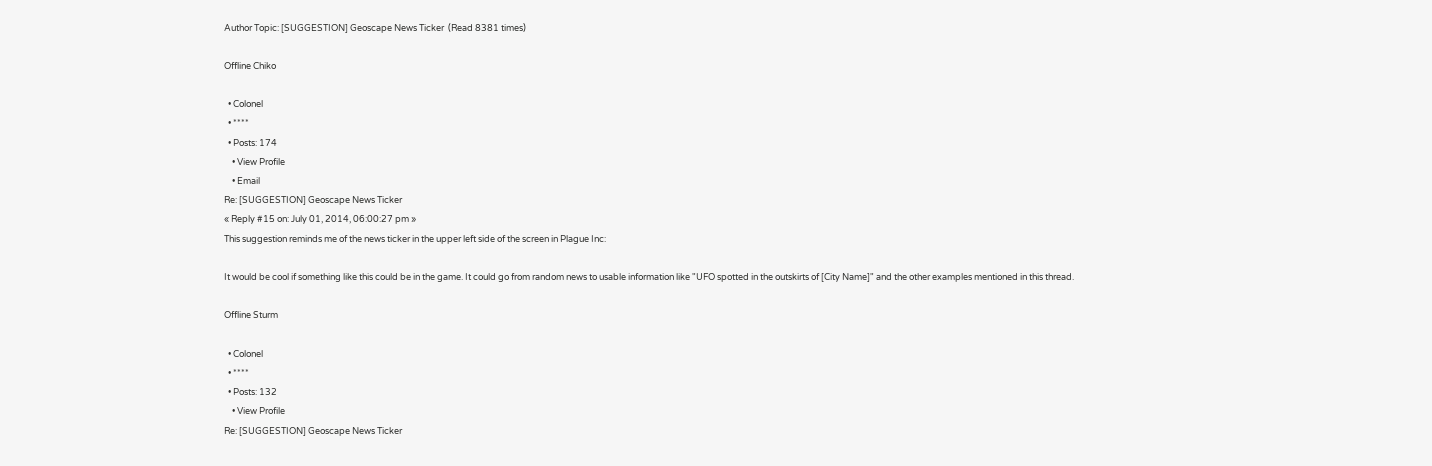Author Topic: [SUGGESTION] Geoscape News Ticker  (Read 8381 times)

Offline Chiko

  • Colonel
  • ****
  • Posts: 174
    • View Profile
    • Email
Re: [SUGGESTION] Geoscape News Ticker
« Reply #15 on: July 01, 2014, 06:00:27 pm »
This suggestion reminds me of the news ticker in the upper left side of the screen in Plague Inc:

It would be cool if something like this could be in the game. It could go from random news to usable information like "UFO spotted in the outskirts of [City Name]" and the other examples mentioned in this thread.

Offline Sturm

  • Colonel
  • ****
  • Posts: 132
    • View Profile
Re: [SUGGESTION] Geoscape News Ticker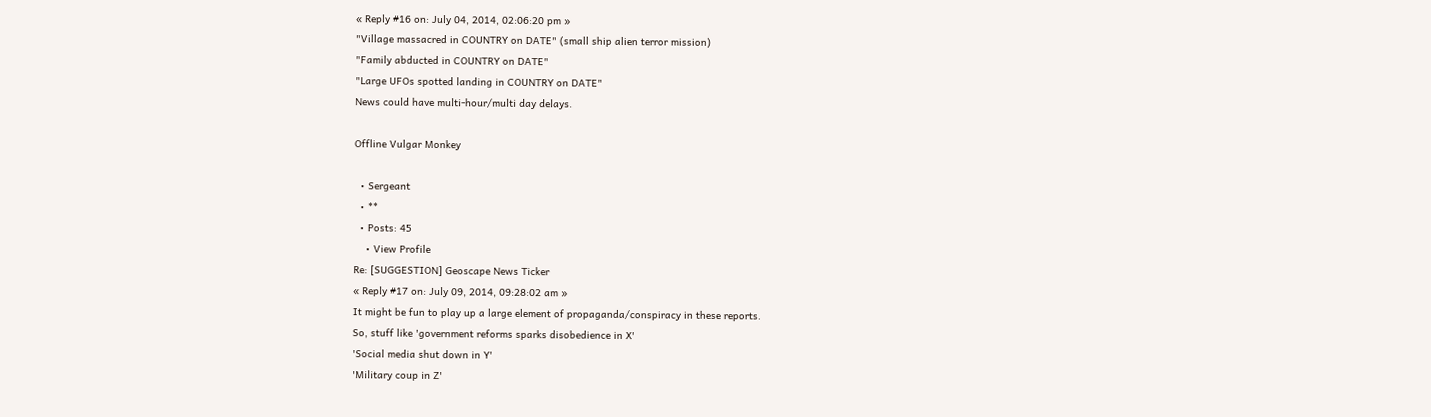« Reply #16 on: July 04, 2014, 02:06:20 pm »
"Village massacred in COUNTRY on DATE" (small ship alien terror mission)
"Family abducted in COUNTRY on DATE"
"Large UFOs spotted landing in COUNTRY on DATE"
News could have multi-hour/multi day delays.

Offline Vulgar Monkey

  • Sergeant
  • **
  • Posts: 45
    • View Profile
Re: [SUGGESTION] Geoscape News Ticker
« Reply #17 on: July 09, 2014, 09:28:02 am »
It might be fun to play up a large element of propaganda/conspiracy in these reports.
So, stuff like 'government reforms sparks disobedience in X'
'Social media shut down in Y'
'Military coup in Z'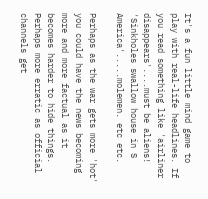It's a fun little mind game to play with real-life headlines. If you read something like 'airliner disappears'....must be aliens!
'Sinkholes swallow house in S America'.....molemen. etc etc.

Perhaps as the war gets more 'hot' you could have the news becoming more and more factual as it becomes harder to hide things. Perhaps more erratic as official channels get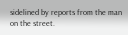sidelined by reports from the man on the street.